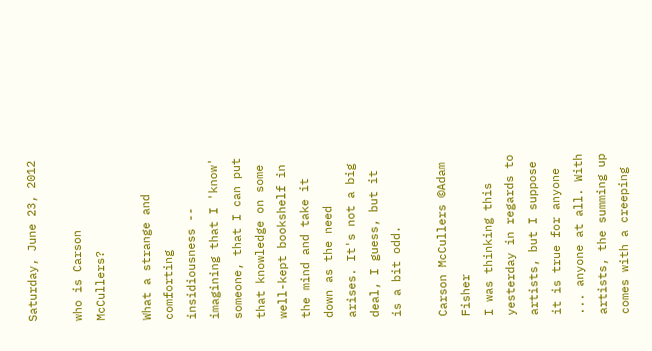Saturday, June 23, 2012

who is Carson McCullers?

What a strange and comforting insidiousness -- imagining that I 'know' someone, that I can put that knowledge on some well-kept bookshelf in the mind and take it down as the need arises. It's not a big deal, I guess, but it is a bit odd.

Carson McCullers ©Adam Fisher
I was thinking this yesterday in regards to artists, but I suppose it is true for anyone ... anyone at all. With artists, the summing up comes with a creeping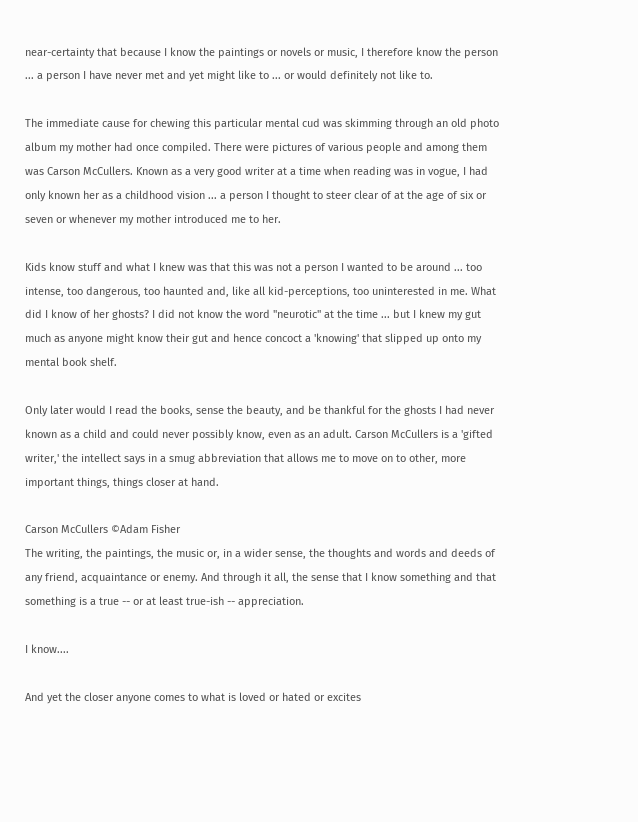near-certainty that because I know the paintings or novels or music, I therefore know the person ... a person I have never met and yet might like to ... or would definitely not like to.

The immediate cause for chewing this particular mental cud was skimming through an old photo album my mother had once compiled. There were pictures of various people and among them was Carson McCullers. Known as a very good writer at a time when reading was in vogue, I had only known her as a childhood vision ... a person I thought to steer clear of at the age of six or seven or whenever my mother introduced me to her.

Kids know stuff and what I knew was that this was not a person I wanted to be around ... too intense, too dangerous, too haunted and, like all kid-perceptions, too uninterested in me. What did I know of her ghosts? I did not know the word "neurotic" at the time ... but I knew my gut much as anyone might know their gut and hence concoct a 'knowing' that slipped up onto my mental book shelf.

Only later would I read the books, sense the beauty, and be thankful for the ghosts I had never known as a child and could never possibly know, even as an adult. Carson McCullers is a 'gifted writer,' the intellect says in a smug abbreviation that allows me to move on to other, more important things, things closer at hand.

Carson McCullers ©Adam Fisher
The writing, the paintings, the music or, in a wider sense, the thoughts and words and deeds of any friend, acquaintance or enemy. And through it all, the sense that I know something and that something is a true -- or at least true-ish -- appreciation.

I know....

And yet the closer anyone comes to what is loved or hated or excites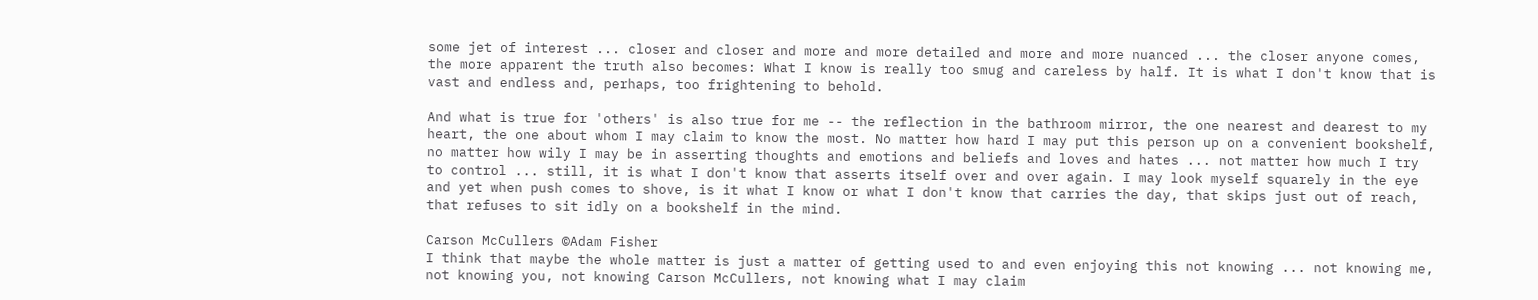some jet of interest ... closer and closer and more and more detailed and more and more nuanced ... the closer anyone comes, the more apparent the truth also becomes: What I know is really too smug and careless by half. It is what I don't know that is vast and endless and, perhaps, too frightening to behold.

And what is true for 'others' is also true for me -- the reflection in the bathroom mirror, the one nearest and dearest to my heart, the one about whom I may claim to know the most. No matter how hard I may put this person up on a convenient bookshelf, no matter how wily I may be in asserting thoughts and emotions and beliefs and loves and hates ... not matter how much I try to control ... still, it is what I don't know that asserts itself over and over again. I may look myself squarely in the eye and yet when push comes to shove, is it what I know or what I don't know that carries the day, that skips just out of reach, that refuses to sit idly on a bookshelf in the mind.

Carson McCullers ©Adam Fisher
I think that maybe the whole matter is just a matter of getting used to and even enjoying this not knowing ... not knowing me, not knowing you, not knowing Carson McCullers, not knowing what I may claim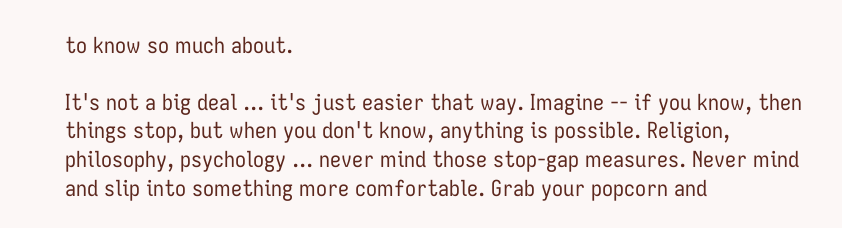to know so much about.

It's not a big deal ... it's just easier that way. Imagine -- if you know, then things stop, but when you don't know, anything is possible. Religion, philosophy, psychology ... never mind those stop-gap measures. Never mind and slip into something more comfortable. Grab your popcorn and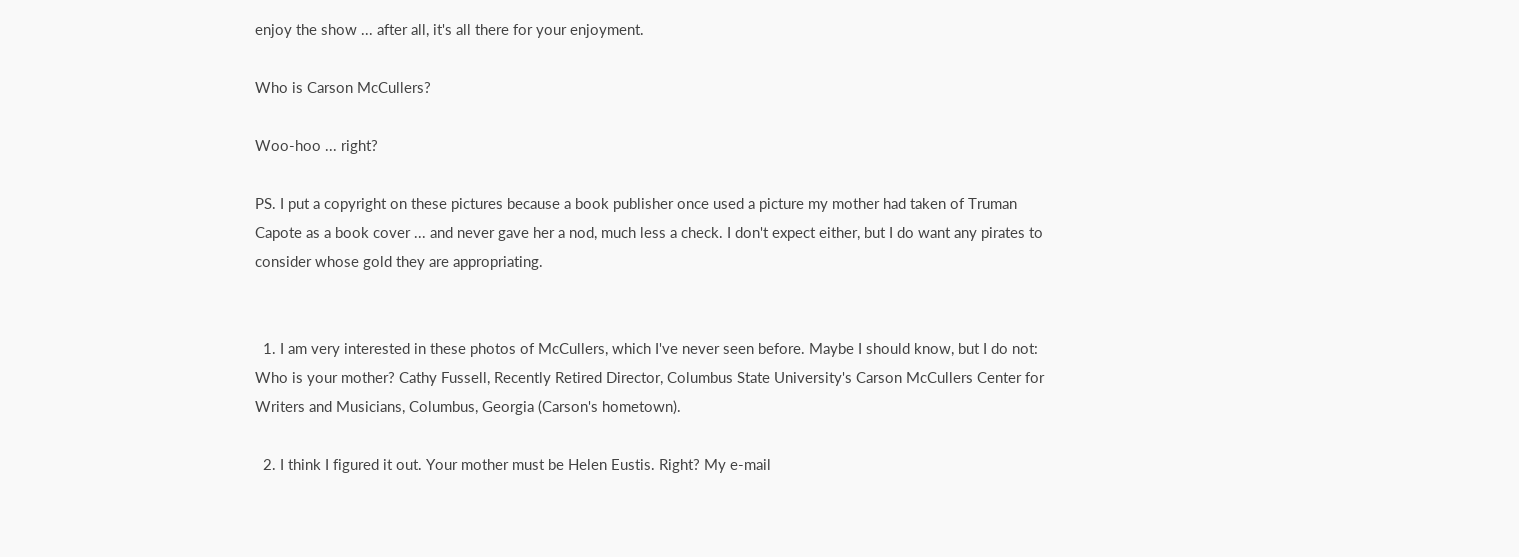enjoy the show ... after all, it's all there for your enjoyment.

Who is Carson McCullers?

Woo-hoo ... right?

PS. I put a copyright on these pictures because a book publisher once used a picture my mother had taken of Truman Capote as a book cover ... and never gave her a nod, much less a check. I don't expect either, but I do want any pirates to consider whose gold they are appropriating.


  1. I am very interested in these photos of McCullers, which I've never seen before. Maybe I should know, but I do not: Who is your mother? Cathy Fussell, Recently Retired Director, Columbus State University's Carson McCullers Center for Writers and Musicians, Columbus, Georgia (Carson's hometown).

  2. I think I figured it out. Your mother must be Helen Eustis. Right? My e-mail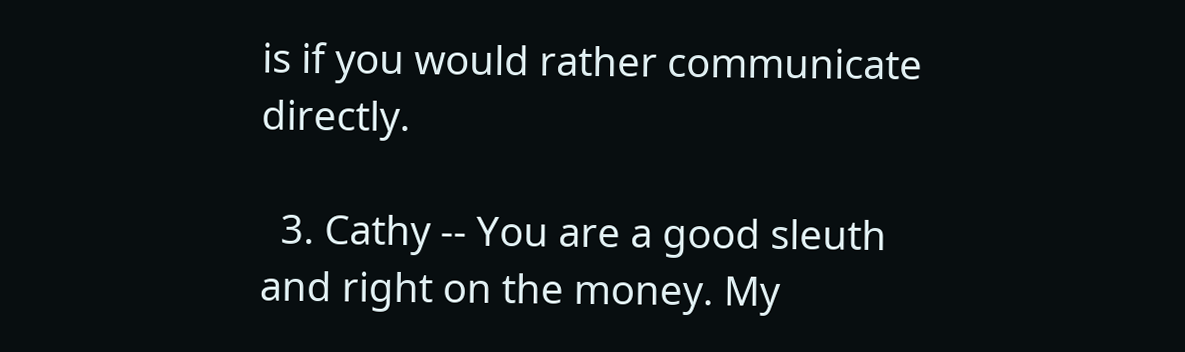is if you would rather communicate directly.

  3. Cathy -- You are a good sleuth and right on the money. My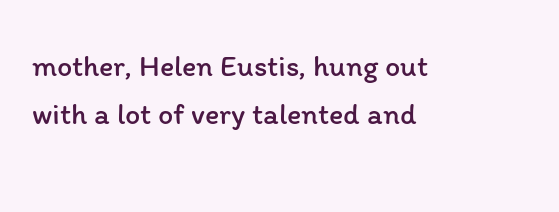mother, Helen Eustis, hung out with a lot of very talented and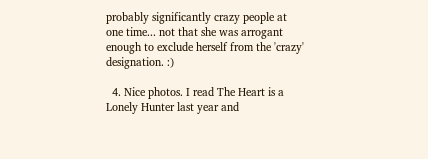probably significantly crazy people at one time... not that she was arrogant enough to exclude herself from the 'crazy' designation. :)

  4. Nice photos. I read The Heart is a Lonely Hunter last year and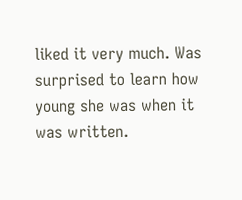liked it very much. Was surprised to learn how young she was when it was written.